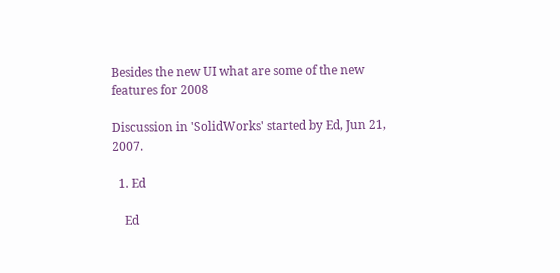Besides the new UI what are some of the new features for 2008

Discussion in 'SolidWorks' started by Ed, Jun 21, 2007.

  1. Ed

    Ed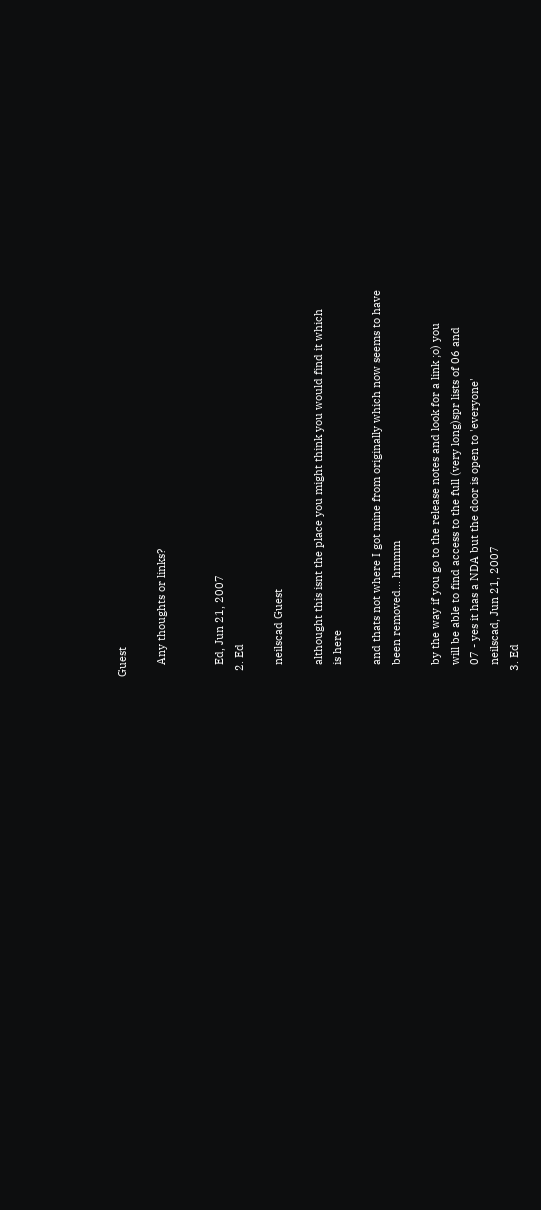Guest

    Any thoughts or links?


    Ed, Jun 21, 2007
  2. Ed

    neilscad Guest

    althought this isnt the place you might think you would find it which
    is here

    and thats not where I got mine from originally which now seems to have
    been removed... hmmm

    by the way if you go to the release notes and look for a link ;o) you
    will be able to find access to the full (very long)spr lists of 06 and
    07 - yes it has a NDA but the door is open to 'everyone'
    neilscad, Jun 21, 2007
  3. Ed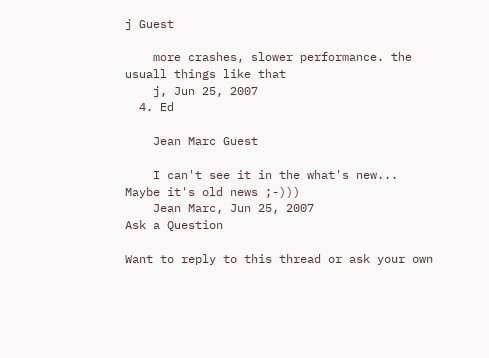j Guest

    more crashes, slower performance. the usuall things like that
    j, Jun 25, 2007
  4. Ed

    Jean Marc Guest

    I can't see it in the what's new... Maybe it's old news ;-)))
    Jean Marc, Jun 25, 2007
Ask a Question

Want to reply to this thread or ask your own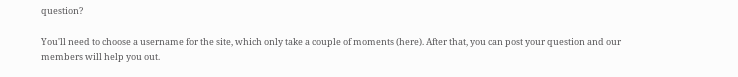question?

You'll need to choose a username for the site, which only take a couple of moments (here). After that, you can post your question and our members will help you out.